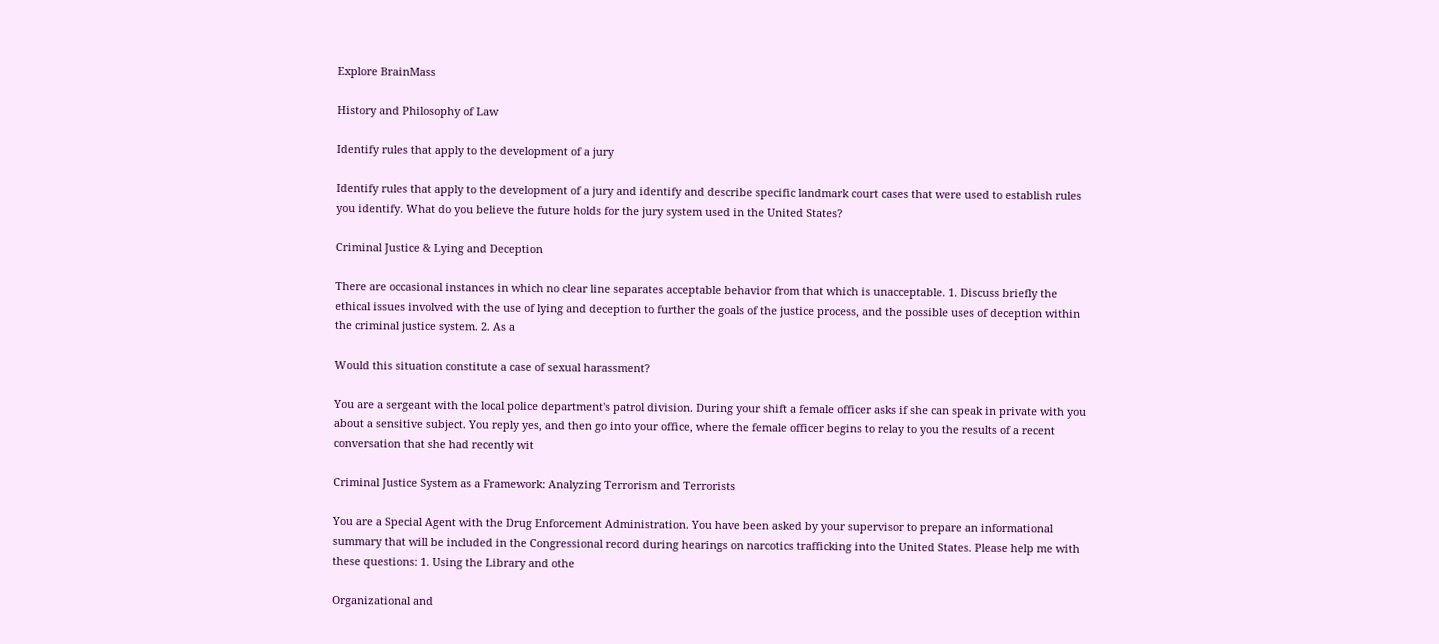Explore BrainMass

History and Philosophy of Law

Identify rules that apply to the development of a jury

Identify rules that apply to the development of a jury and identify and describe specific landmark court cases that were used to establish rules you identify. What do you believe the future holds for the jury system used in the United States?

Criminal Justice & Lying and Deception

There are occasional instances in which no clear line separates acceptable behavior from that which is unacceptable. 1. Discuss briefly the ethical issues involved with the use of lying and deception to further the goals of the justice process, and the possible uses of deception within the criminal justice system. 2. As a

Would this situation constitute a case of sexual harassment?

You are a sergeant with the local police department's patrol division. During your shift a female officer asks if she can speak in private with you about a sensitive subject. You reply yes, and then go into your office, where the female officer begins to relay to you the results of a recent conversation that she had recently wit

Criminal Justice System as a Framework: Analyzing Terrorism and Terrorists

You are a Special Agent with the Drug Enforcement Administration. You have been asked by your supervisor to prepare an informational summary that will be included in the Congressional record during hearings on narcotics trafficking into the United States. Please help me with these questions: 1. Using the Library and othe

Organizational and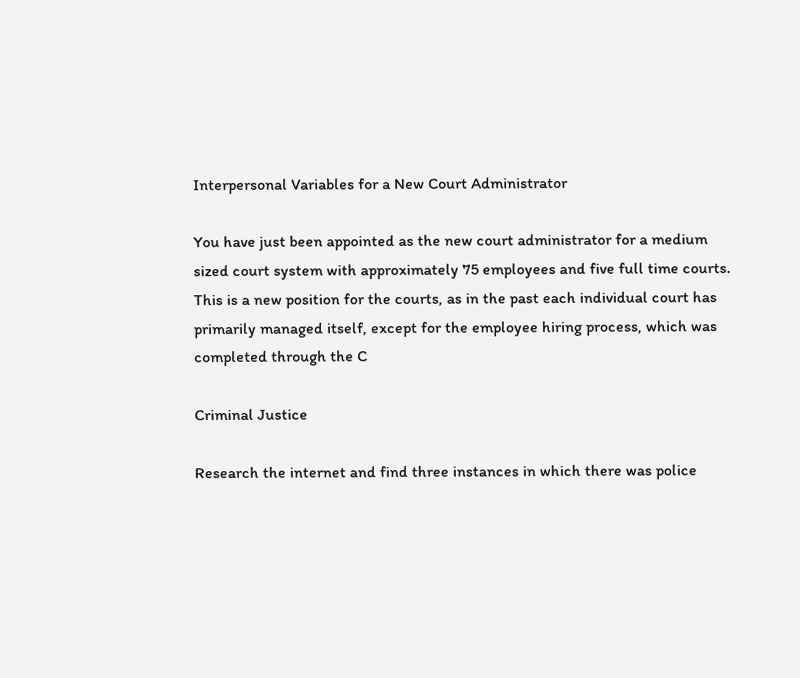Interpersonal Variables for a New Court Administrator

You have just been appointed as the new court administrator for a medium sized court system with approximately 75 employees and five full time courts. This is a new position for the courts, as in the past each individual court has primarily managed itself, except for the employee hiring process, which was completed through the C

Criminal Justice

Research the internet and find three instances in which there was police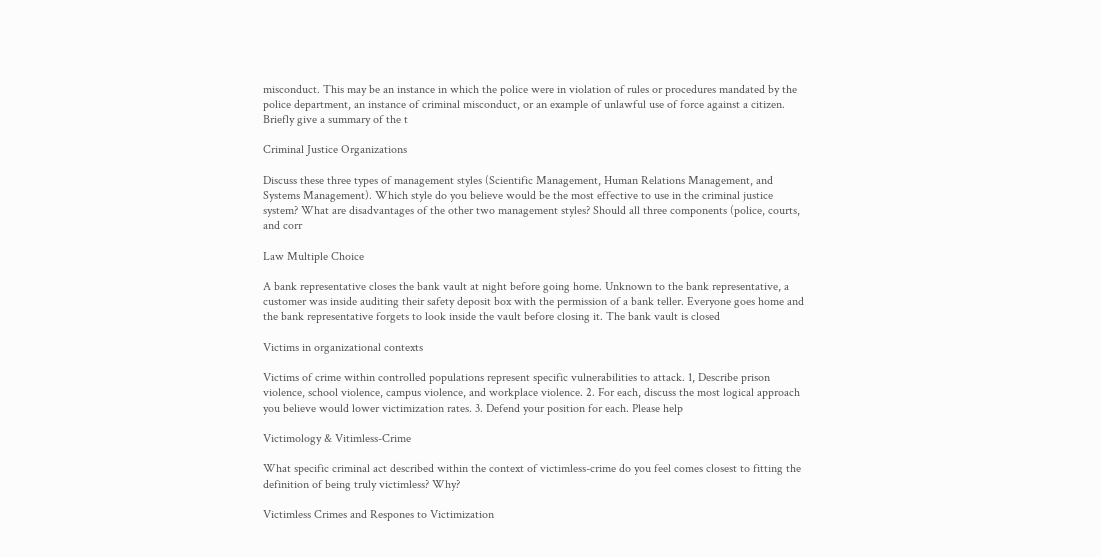misconduct. This may be an instance in which the police were in violation of rules or procedures mandated by the police department, an instance of criminal misconduct, or an example of unlawful use of force against a citizen. Briefly give a summary of the t

Criminal Justice Organizations

Discuss these three types of management styles (Scientific Management, Human Relations Management, and Systems Management). Which style do you believe would be the most effective to use in the criminal justice system? What are disadvantages of the other two management styles? Should all three components (police, courts, and corr

Law Multiple Choice

A bank representative closes the bank vault at night before going home. Unknown to the bank representative, a customer was inside auditing their safety deposit box with the permission of a bank teller. Everyone goes home and the bank representative forgets to look inside the vault before closing it. The bank vault is closed

Victims in organizational contexts

Victims of crime within controlled populations represent specific vulnerabilities to attack. 1, Describe prison violence, school violence, campus violence, and workplace violence. 2. For each, discuss the most logical approach you believe would lower victimization rates. 3. Defend your position for each. Please help

Victimology & Vitimless-Crime

What specific criminal act described within the context of victimless-crime do you feel comes closest to fitting the definition of being truly victimless? Why?

Victimless Crimes and Respones to Victimization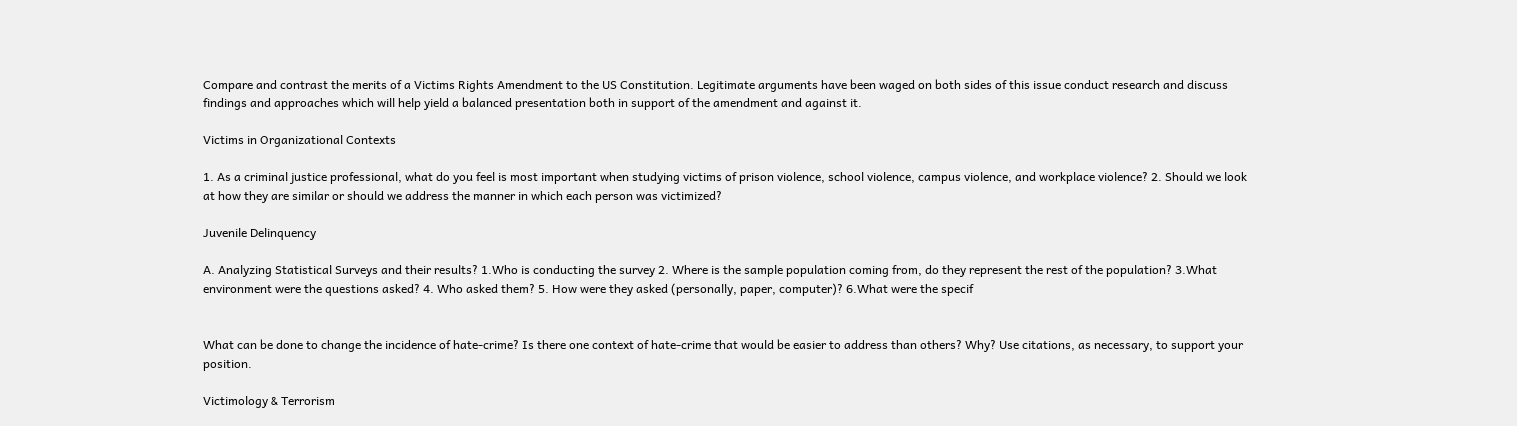Compare and contrast the merits of a Victims Rights Amendment to the US Constitution. Legitimate arguments have been waged on both sides of this issue conduct research and discuss findings and approaches which will help yield a balanced presentation both in support of the amendment and against it.

Victims in Organizational Contexts

1. As a criminal justice professional, what do you feel is most important when studying victims of prison violence, school violence, campus violence, and workplace violence? 2. Should we look at how they are similar or should we address the manner in which each person was victimized?

Juvenile Delinquency

A. Analyzing Statistical Surveys and their results? 1.Who is conducting the survey 2. Where is the sample population coming from, do they represent the rest of the population? 3.What environment were the questions asked? 4. Who asked them? 5. How were they asked (personally, paper, computer)? 6.What were the specif


What can be done to change the incidence of hate-crime? Is there one context of hate-crime that would be easier to address than others? Why? Use citations, as necessary, to support your position.

Victimology & Terrorism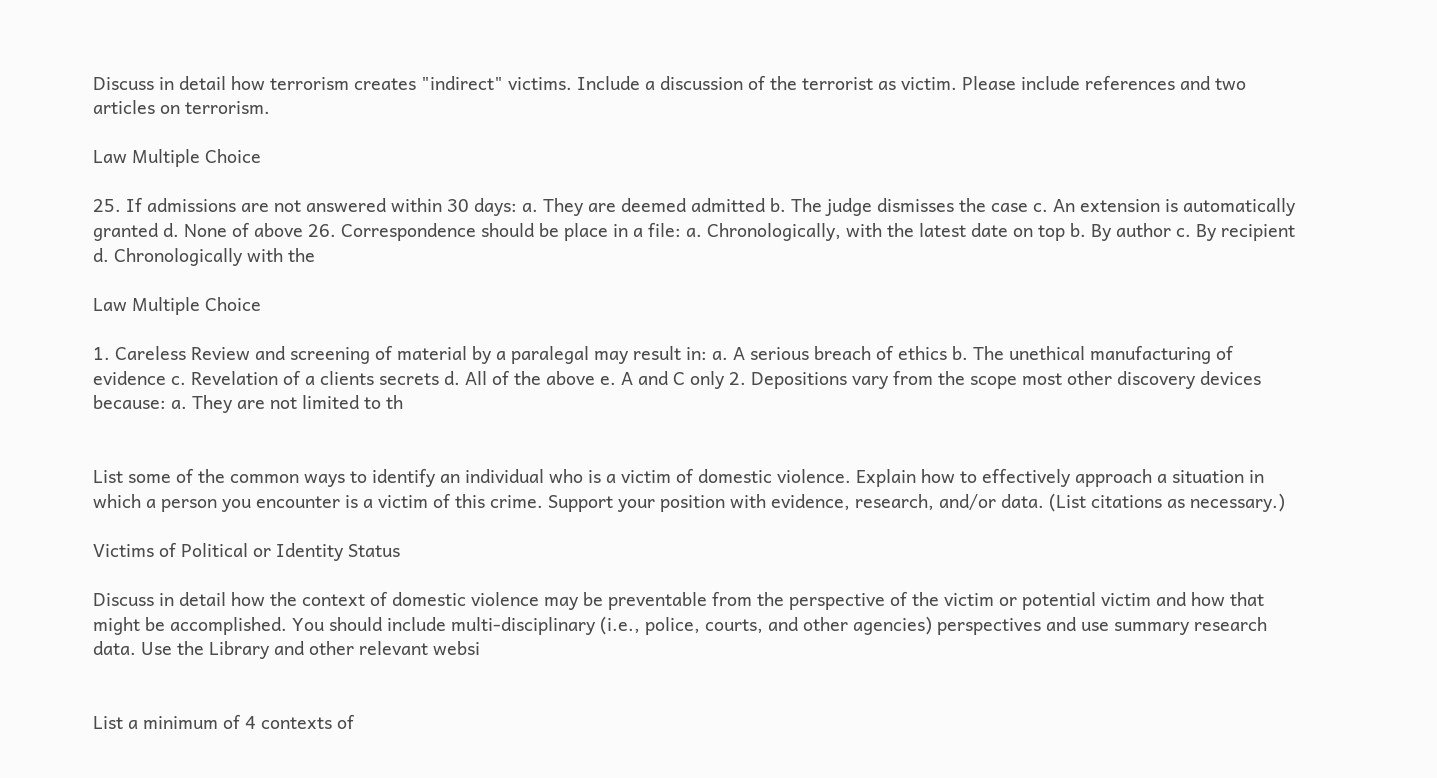Discuss in detail how terrorism creates "indirect" victims. Include a discussion of the terrorist as victim. Please include references and two articles on terrorism.

Law Multiple Choice

25. If admissions are not answered within 30 days: a. They are deemed admitted b. The judge dismisses the case c. An extension is automatically granted d. None of above 26. Correspondence should be place in a file: a. Chronologically, with the latest date on top b. By author c. By recipient d. Chronologically with the

Law Multiple Choice

1. Careless Review and screening of material by a paralegal may result in: a. A serious breach of ethics b. The unethical manufacturing of evidence c. Revelation of a clients secrets d. All of the above e. A and C only 2. Depositions vary from the scope most other discovery devices because: a. They are not limited to th


List some of the common ways to identify an individual who is a victim of domestic violence. Explain how to effectively approach a situation in which a person you encounter is a victim of this crime. Support your position with evidence, research, and/or data. (List citations as necessary.)

Victims of Political or Identity Status

Discuss in detail how the context of domestic violence may be preventable from the perspective of the victim or potential victim and how that might be accomplished. You should include multi-disciplinary (i.e., police, courts, and other agencies) perspectives and use summary research data. Use the Library and other relevant websi


List a minimum of 4 contexts of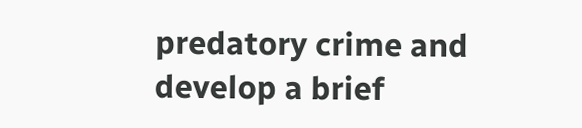predatory crime and develop a brief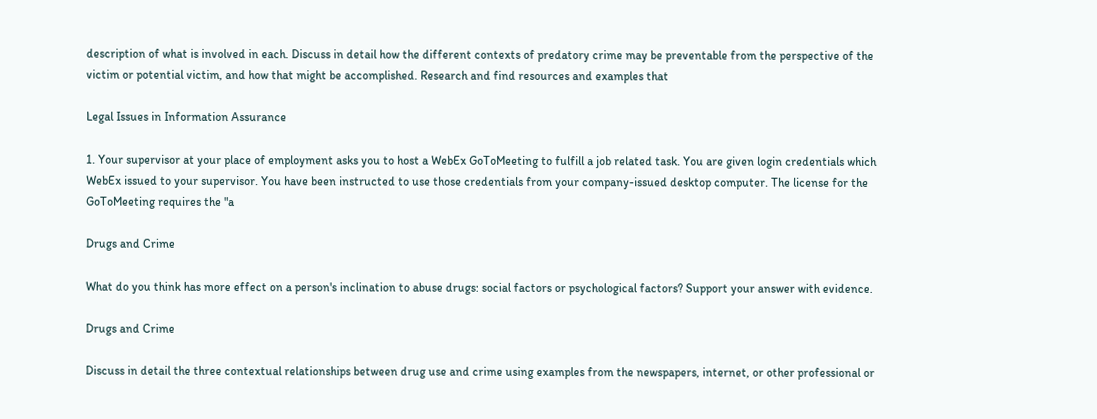description of what is involved in each. Discuss in detail how the different contexts of predatory crime may be preventable from the perspective of the victim or potential victim, and how that might be accomplished. Research and find resources and examples that

Legal Issues in Information Assurance

1. Your supervisor at your place of employment asks you to host a WebEx GoToMeeting to fulfill a job related task. You are given login credentials which WebEx issued to your supervisor. You have been instructed to use those credentials from your company-issued desktop computer. The license for the GoToMeeting requires the "a

Drugs and Crime

What do you think has more effect on a person's inclination to abuse drugs: social factors or psychological factors? Support your answer with evidence.

Drugs and Crime

Discuss in detail the three contextual relationships between drug use and crime using examples from the newspapers, internet, or other professional or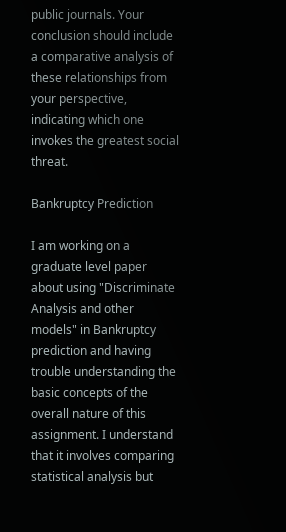public journals. Your conclusion should include a comparative analysis of these relationships from your perspective, indicating which one invokes the greatest social threat.

Bankruptcy Prediction

I am working on a graduate level paper about using "Discriminate Analysis and other models" in Bankruptcy prediction and having trouble understanding the basic concepts of the overall nature of this assignment. I understand that it involves comparing statistical analysis but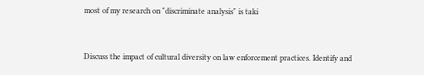most of my research on "discriminate analysis" is taki


Discuss the impact of cultural diversity on law enforcement practices. Identify and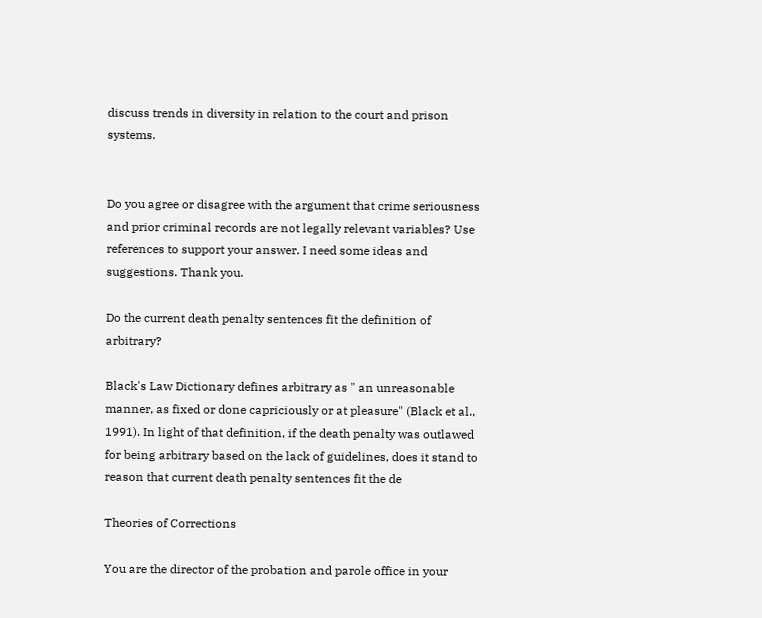discuss trends in diversity in relation to the court and prison systems.


Do you agree or disagree with the argument that crime seriousness and prior criminal records are not legally relevant variables? Use references to support your answer. I need some ideas and suggestions. Thank you.

Do the current death penalty sentences fit the definition of arbitrary?

Black's Law Dictionary defines arbitrary as " an unreasonable manner, as fixed or done capriciously or at pleasure" (Black et al., 1991). In light of that definition, if the death penalty was outlawed for being arbitrary based on the lack of guidelines, does it stand to reason that current death penalty sentences fit the de

Theories of Corrections

You are the director of the probation and parole office in your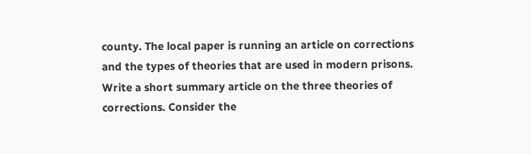county. The local paper is running an article on corrections and the types of theories that are used in modern prisons. Write a short summary article on the three theories of corrections. Consider the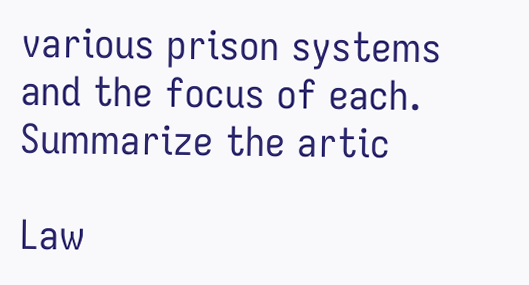various prison systems and the focus of each. Summarize the artic

Law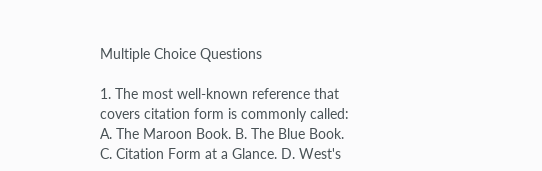Multiple Choice Questions

1. The most well-known reference that covers citation form is commonly called: A. The Maroon Book. B. The Blue Book. C. Citation Form at a Glance. D. West's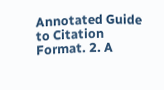Annotated Guide to Citation Format. 2. A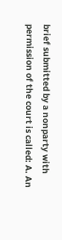brief submitted by a nonparty with permission of the court is called: A. An